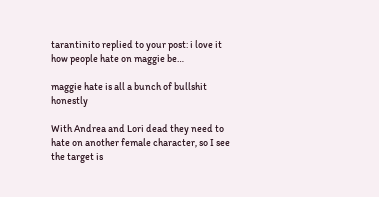tarantinito replied to your post: i love it how people hate on maggie be…

maggie hate is all a bunch of bullshit honestly

With Andrea and Lori dead they need to hate on another female character, so I see the target is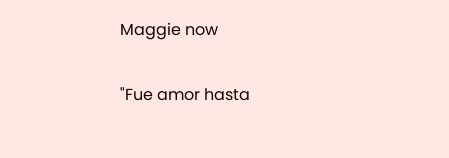Maggie now

"Fue amor hasta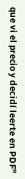que vi el precio y decidí leerte en PDF"